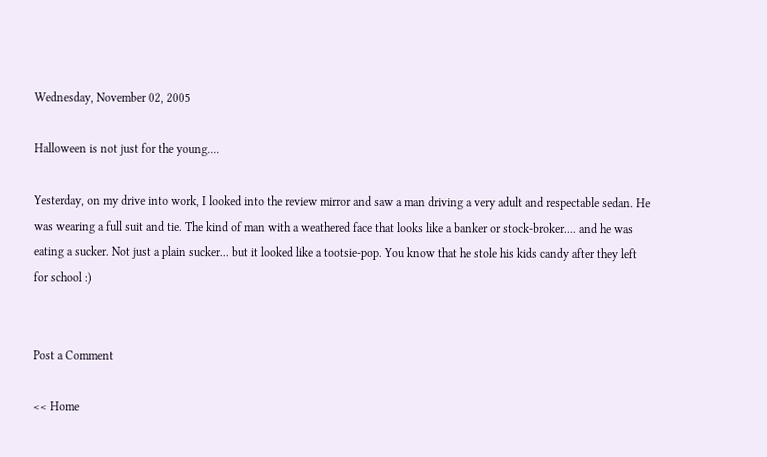Wednesday, November 02, 2005

Halloween is not just for the young....

Yesterday, on my drive into work, I looked into the review mirror and saw a man driving a very adult and respectable sedan. He was wearing a full suit and tie. The kind of man with a weathered face that looks like a banker or stock-broker.... and he was eating a sucker. Not just a plain sucker... but it looked like a tootsie-pop. You know that he stole his kids candy after they left for school :)


Post a Comment

<< Home